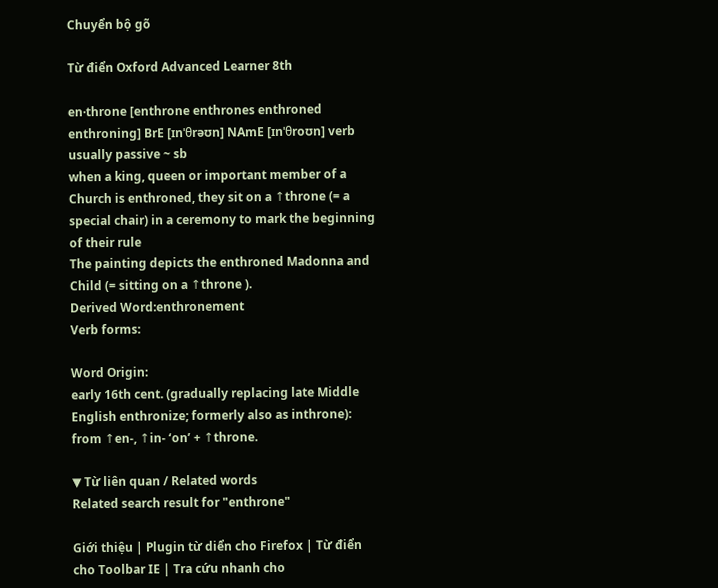Chuyển bộ gõ

Từ điển Oxford Advanced Learner 8th

en·throne [enthrone enthrones enthroned enthroning] BrE [ɪnˈθrəʊn] NAmE [ɪnˈθroʊn] verb usually passive ~ sb
when a king, queen or important member of a Church is enthroned, they sit on a ↑throne (= a special chair) in a ceremony to mark the beginning of their rule
The painting depicts the enthroned Madonna and Child (= sitting on a ↑throne ).
Derived Word:enthronement
Verb forms:

Word Origin:
early 16th cent. (gradually replacing late Middle English enthronize; formerly also as inthrone): from ↑en-, ↑in- ‘on’ + ↑throne.

▼ Từ liên quan / Related words
Related search result for "enthrone"

Giới thiệu | Plugin từ diển cho Firefox | Từ điển cho Toolbar IE | Tra cứu nhanh cho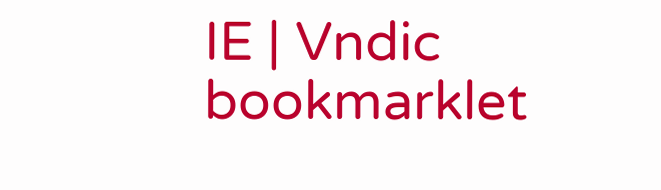IE | Vndic bookmarklet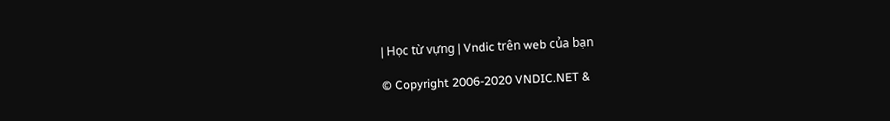| Học từ vựng | Vndic trên web của bạn

© Copyright 2006-2020 VNDIC.NET &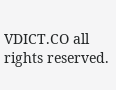VDICT.CO all rights reserved.